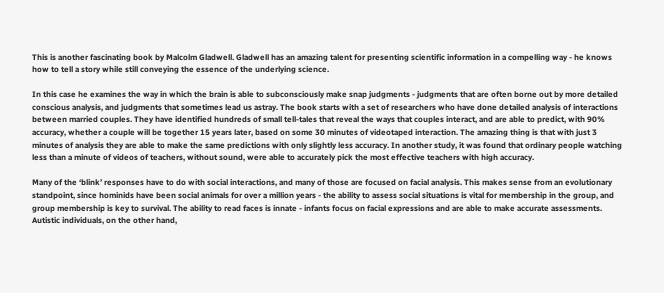This is another fascinating book by Malcolm Gladwell. Gladwell has an amazing talent for presenting scientific information in a compelling way - he knows how to tell a story while still conveying the essence of the underlying science.

In this case he examines the way in which the brain is able to subconsciously make snap judgments - judgments that are often borne out by more detailed conscious analysis, and judgments that sometimes lead us astray. The book starts with a set of researchers who have done detailed analysis of interactions between married couples. They have identified hundreds of small tell-tales that reveal the ways that couples interact, and are able to predict, with 90% accuracy, whether a couple will be together 15 years later, based on some 30 minutes of videotaped interaction. The amazing thing is that with just 3 minutes of analysis they are able to make the same predictions with only slightly less accuracy. In another study, it was found that ordinary people watching less than a minute of videos of teachers, without sound, were able to accurately pick the most effective teachers with high accuracy.

Many of the ‘blink’ responses have to do with social interactions, and many of those are focused on facial analysis. This makes sense from an evolutionary standpoint, since hominids have been social animals for over a million years - the ability to assess social situations is vital for membership in the group, and group membership is key to survival. The ability to read faces is innate - infants focus on facial expressions and are able to make accurate assessments. Autistic individuals, on the other hand,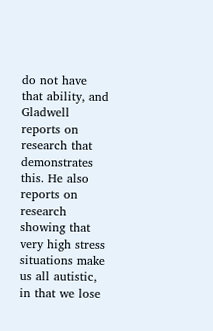do not have that ability, and Gladwell reports on research that demonstrates this. He also reports on research showing that very high stress situations make us all autistic, in that we lose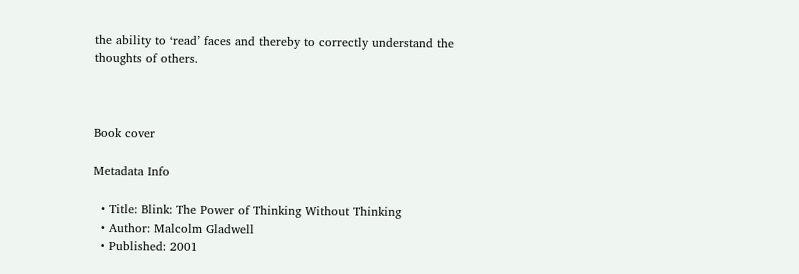the ability to ‘read’ faces and thereby to correctly understand the thoughts of others.



Book cover

Metadata Info

  • Title: Blink: The Power of Thinking Without Thinking
  • Author: Malcolm Gladwell
  • Published: 2001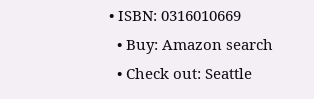• ISBN: 0316010669
  • Buy: Amazon search
  • Check out: Seattle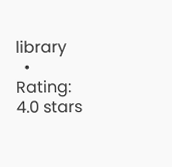library
  • Rating: 4.0 stars